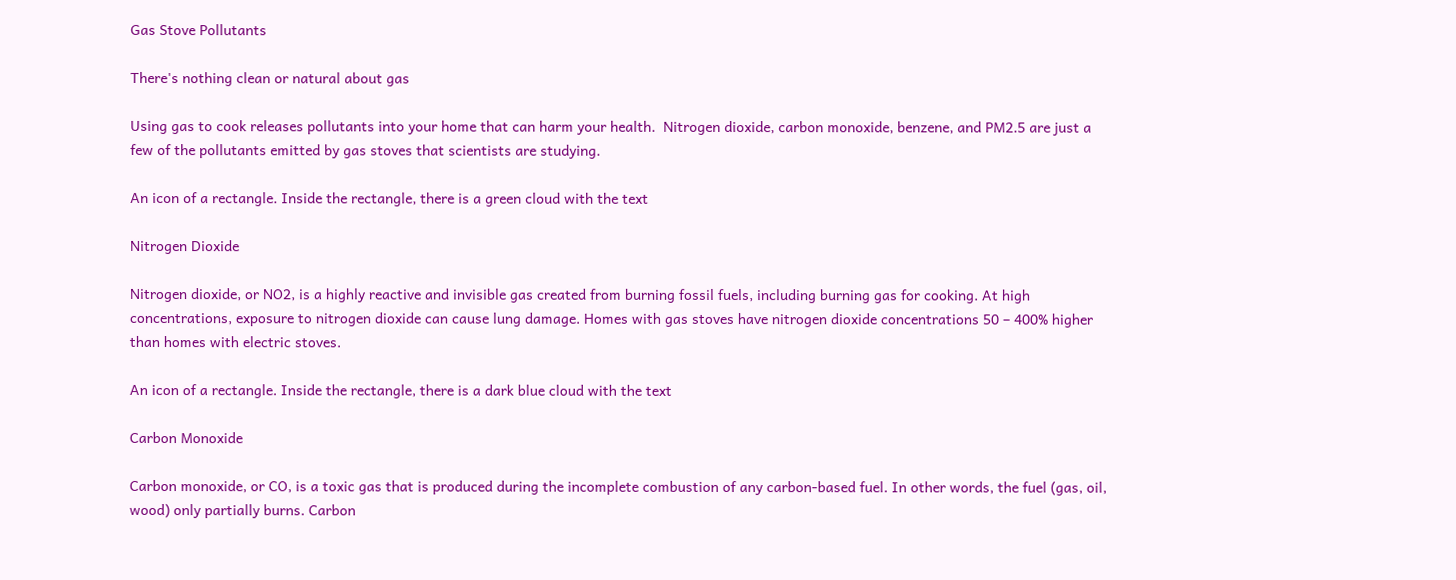Gas Stove Pollutants

There's nothing clean or natural about gas

Using gas to cook releases pollutants into your home that can harm your health.  Nitrogen dioxide, carbon monoxide, benzene, and PM2.5 are just a few of the pollutants emitted by gas stoves that scientists are studying.

An icon of a rectangle. Inside the rectangle, there is a green cloud with the text

Nitrogen Dioxide

Nitrogen dioxide, or NO2, is a highly reactive and invisible gas created from burning fossil fuels, including burning gas for cooking. At high concentrations, exposure to nitrogen dioxide can cause lung damage. Homes with gas stoves have nitrogen dioxide concentrations 50 – 400% higher than homes with electric stoves.

An icon of a rectangle. Inside the rectangle, there is a dark blue cloud with the text

Carbon Monoxide

Carbon monoxide, or CO, is a toxic gas that is produced during the incomplete combustion of any carbon-based fuel. In other words, the fuel (gas, oil, wood) only partially burns. Carbon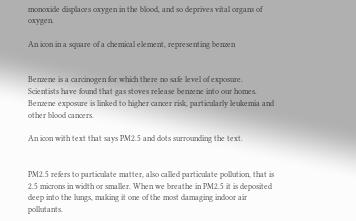monoxide displaces oxygen in the blood, and so deprives vital organs of oxygen.

An icon in a square of a chemical element, representing benzen


Benzene is a carcinogen for which there no safe level of exposure. Scientists have found that gas stoves release benzene into our homes. Benzene exposure is linked to higher cancer risk, particularly leukemia and other blood cancers.

An icon with text that says PM2.5 and dots surrounding the text.


PM2.5 refers to particulate matter, also called particulate pollution, that is 2.5 microns in width or smaller. When we breathe in PM2.5 it is deposited deep into the lungs, making it one of the most damaging indoor air pollutants.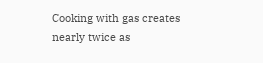Cooking with gas creates nearly twice as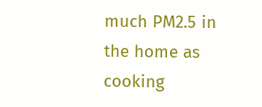much PM2.5 in the home as cooking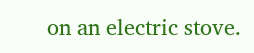on an electric stove.